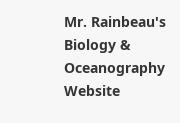Mr. Rainbeau's Biology & Oceanography Website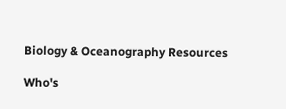Biology & Oceanography Resources

Who's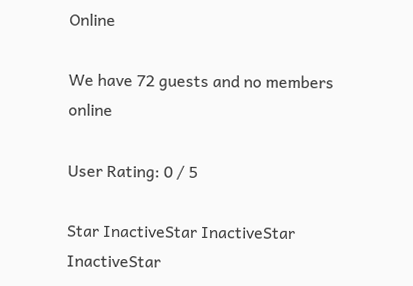Online

We have 72 guests and no members online

User Rating: 0 / 5

Star InactiveStar InactiveStar InactiveStar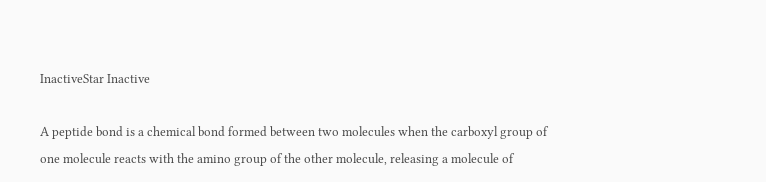InactiveStar Inactive

A peptide bond is a chemical bond formed between two molecules when the carboxyl group of one molecule reacts with the amino group of the other molecule, releasing a molecule of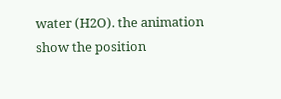water (H2O). the animation show the position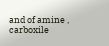and of amine , carboxile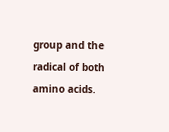group and the radical of both amino acids.